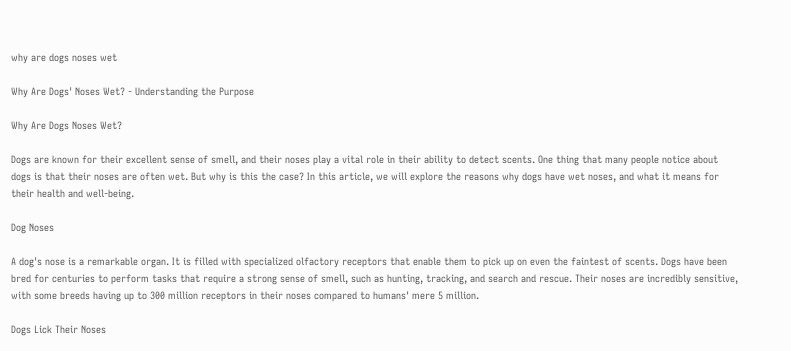why are dogs noses wet

Why Are Dogs' Noses Wet? - Understanding the Purpose

Why Are Dogs Noses Wet?

Dogs are known for their excellent sense of smell, and their noses play a vital role in their ability to detect scents. One thing that many people notice about dogs is that their noses are often wet. But why is this the case? In this article, we will explore the reasons why dogs have wet noses, and what it means for their health and well-being.

Dog Noses

A dog's nose is a remarkable organ. It is filled with specialized olfactory receptors that enable them to pick up on even the faintest of scents. Dogs have been bred for centuries to perform tasks that require a strong sense of smell, such as hunting, tracking, and search and rescue. Their noses are incredibly sensitive, with some breeds having up to 300 million receptors in their noses compared to humans' mere 5 million.

Dogs Lick Their Noses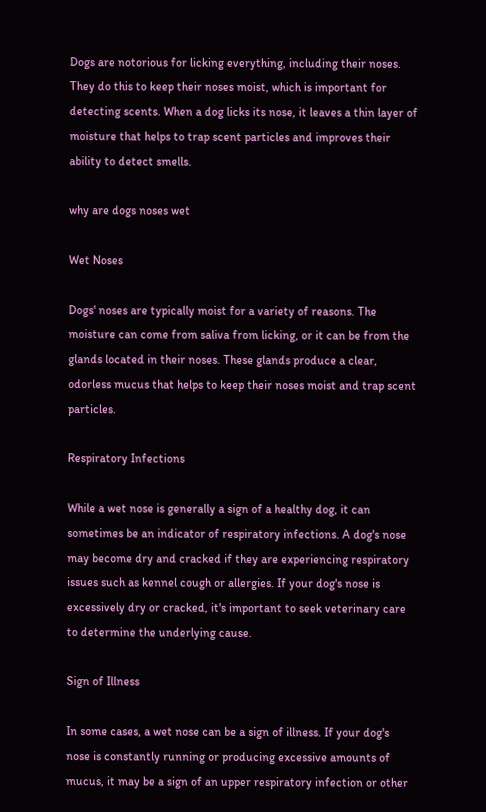Dogs are notorious for licking everything, including their noses. They do this to keep their noses moist, which is important for detecting scents. When a dog licks its nose, it leaves a thin layer of moisture that helps to trap scent particles and improves their ability to detect smells.

why are dogs noses wet

Wet Noses

Dogs' noses are typically moist for a variety of reasons. The moisture can come from saliva from licking, or it can be from the glands located in their noses. These glands produce a clear, odorless mucus that helps to keep their noses moist and trap scent particles.

Respiratory Infections

While a wet nose is generally a sign of a healthy dog, it can sometimes be an indicator of respiratory infections. A dog's nose may become dry and cracked if they are experiencing respiratory issues such as kennel cough or allergies. If your dog's nose is excessively dry or cracked, it's important to seek veterinary care to determine the underlying cause.

Sign of Illness

In some cases, a wet nose can be a sign of illness. If your dog's nose is constantly running or producing excessive amounts of mucus, it may be a sign of an upper respiratory infection or other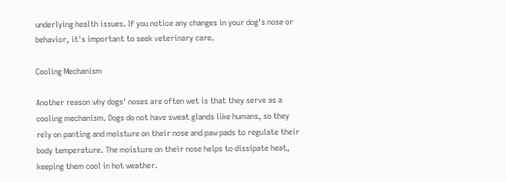underlying health issues. If you notice any changes in your dog's nose or behavior, it's important to seek veterinary care.

Cooling Mechanism

Another reason why dogs' noses are often wet is that they serve as a cooling mechanism. Dogs do not have sweat glands like humans, so they rely on panting and moisture on their nose and paw pads to regulate their body temperature. The moisture on their nose helps to dissipate heat, keeping them cool in hot weather.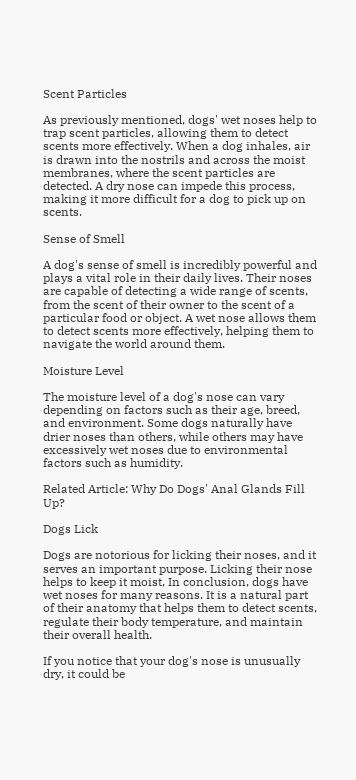Scent Particles

As previously mentioned, dogs' wet noses help to trap scent particles, allowing them to detect scents more effectively. When a dog inhales, air is drawn into the nostrils and across the moist membranes, where the scent particles are detected. A dry nose can impede this process, making it more difficult for a dog to pick up on scents.

Sense of Smell

A dog's sense of smell is incredibly powerful and plays a vital role in their daily lives. Their noses are capable of detecting a wide range of scents, from the scent of their owner to the scent of a particular food or object. A wet nose allows them to detect scents more effectively, helping them to navigate the world around them.

Moisture Level

The moisture level of a dog's nose can vary depending on factors such as their age, breed, and environment. Some dogs naturally have drier noses than others, while others may have excessively wet noses due to environmental factors such as humidity.

Related Article: Why Do Dogs' Anal Glands Fill Up?

Dogs Lick

Dogs are notorious for licking their noses, and it serves an important purpose. Licking their nose helps to keep it moist, In conclusion, dogs have wet noses for many reasons. It is a natural part of their anatomy that helps them to detect scents, regulate their body temperature, and maintain their overall health.

If you notice that your dog's nose is unusually dry, it could be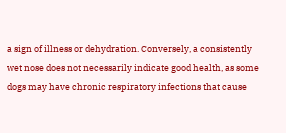a sign of illness or dehydration. Conversely, a consistently wet nose does not necessarily indicate good health, as some dogs may have chronic respiratory infections that cause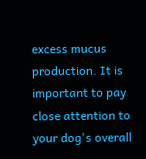excess mucus production. It is important to pay close attention to your dog's overall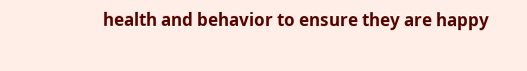health and behavior to ensure they are happy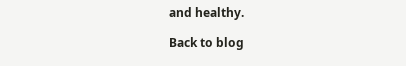and healthy.

Back to blog